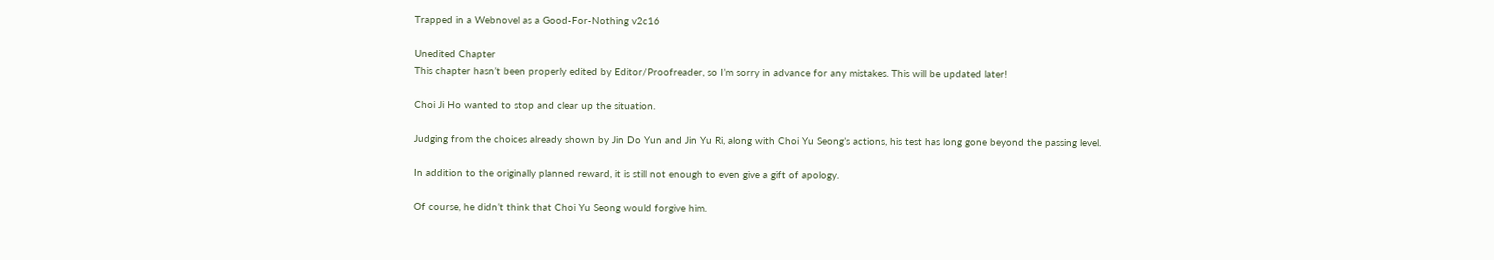Trapped in a Webnovel as a Good-For-Nothing v2c16

Unedited Chapter
This chapter hasn’t been properly edited by Editor/Proofreader, so I’m sorry in advance for any mistakes. This will be updated later!

Choi Ji Ho wanted to stop and clear up the situation.

Judging from the choices already shown by Jin Do Yun and Jin Yu Ri, along with Choi Yu Seong’s actions, his test has long gone beyond the passing level.

In addition to the originally planned reward, it is still not enough to even give a gift of apology.

Of course, he didn’t think that Choi Yu Seong would forgive him.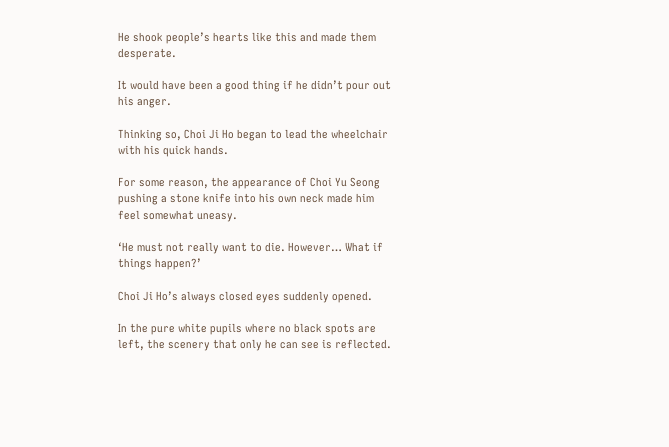He shook people’s hearts like this and made them desperate.

It would have been a good thing if he didn’t pour out his anger.

Thinking so, Choi Ji Ho began to lead the wheelchair with his quick hands.

For some reason, the appearance of Choi Yu Seong pushing a stone knife into his own neck made him feel somewhat uneasy.

‘He must not really want to die. However… What if things happen?’

Choi Ji Ho’s always closed eyes suddenly opened.

In the pure white pupils where no black spots are left, the scenery that only he can see is reflected.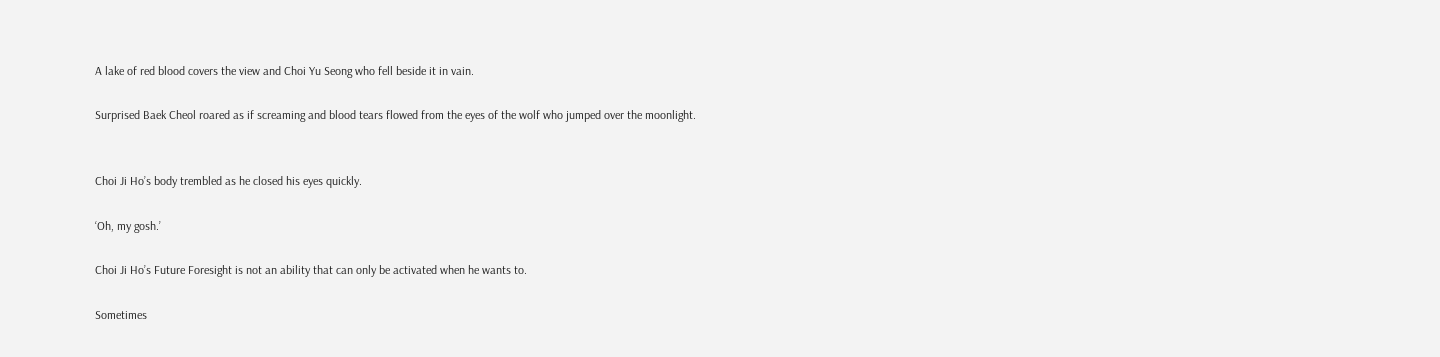A lake of red blood covers the view and Choi Yu Seong who fell beside it in vain.

Surprised Baek Cheol roared as if screaming and blood tears flowed from the eyes of the wolf who jumped over the moonlight.


Choi Ji Ho’s body trembled as he closed his eyes quickly.

‘Oh, my gosh.’

Choi Ji Ho’s Future Foresight is not an ability that can only be activated when he wants to.

Sometimes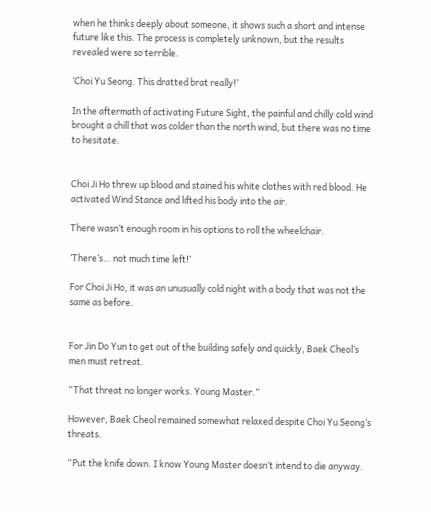when he thinks deeply about someone, it shows such a short and intense future like this. The process is completely unknown, but the results revealed were so terrible.

‘Choi Yu Seong. This dratted brat really!’

In the aftermath of activating Future Sight, the painful and chilly cold wind brought a chill that was colder than the north wind, but there was no time to hesitate.


Choi Ji Ho threw up blood and stained his white clothes with red blood. He activated Wind Stance and lifted his body into the air.

There wasn’t enough room in his options to roll the wheelchair.

‘There’s… not much time left!’

For Choi Ji Ho, it was an unusually cold night with a body that was not the same as before.


For Jin Do Yun to get out of the building safely and quickly, Baek Cheol’s men must retreat.

“That threat no longer works. Young Master.”

However, Baek Cheol remained somewhat relaxed despite Choi Yu Seong’s threats.

“Put the knife down. I know Young Master doesn’t intend to die anyway.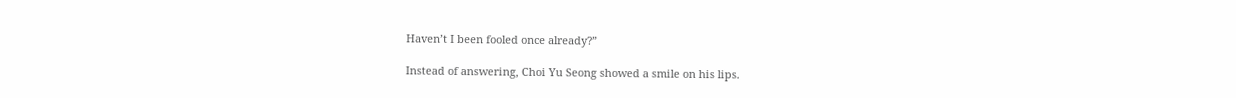Haven’t I been fooled once already?”

Instead of answering, Choi Yu Seong showed a smile on his lips.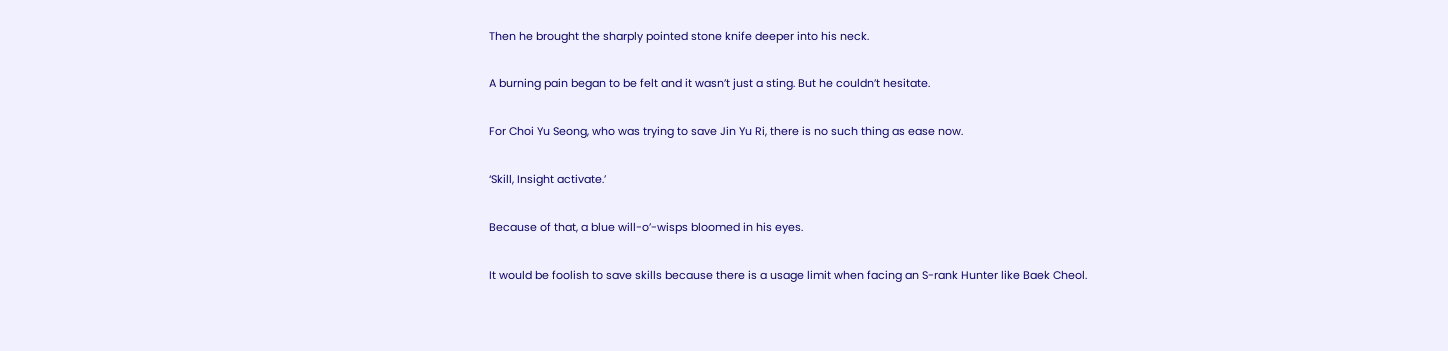Then he brought the sharply pointed stone knife deeper into his neck.

A burning pain began to be felt and it wasn’t just a sting. But he couldn’t hesitate.

For Choi Yu Seong, who was trying to save Jin Yu Ri, there is no such thing as ease now.

‘Skill, Insight activate.’

Because of that, a blue will-o’-wisps bloomed in his eyes.

It would be foolish to save skills because there is a usage limit when facing an S-rank Hunter like Baek Cheol.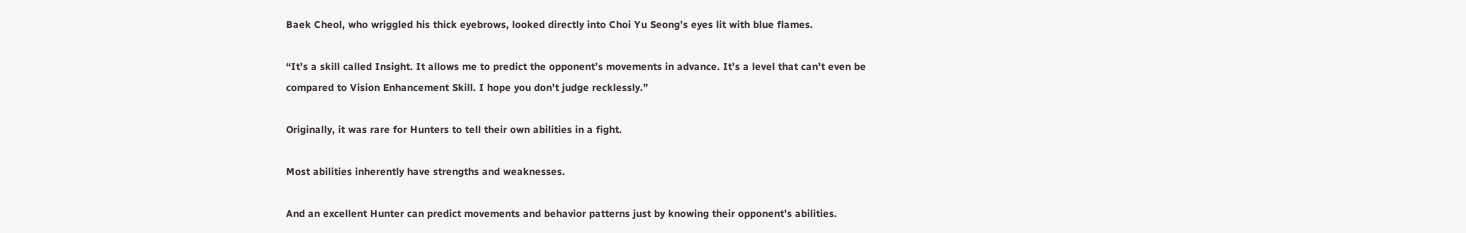Baek Cheol, who wriggled his thick eyebrows, looked directly into Choi Yu Seong’s eyes lit with blue flames.

“It’s a skill called Insight. It allows me to predict the opponent’s movements in advance. It’s a level that can’t even be compared to Vision Enhancement Skill. I hope you don’t judge recklessly.”

Originally, it was rare for Hunters to tell their own abilities in a fight.

Most abilities inherently have strengths and weaknesses.

And an excellent Hunter can predict movements and behavior patterns just by knowing their opponent’s abilities.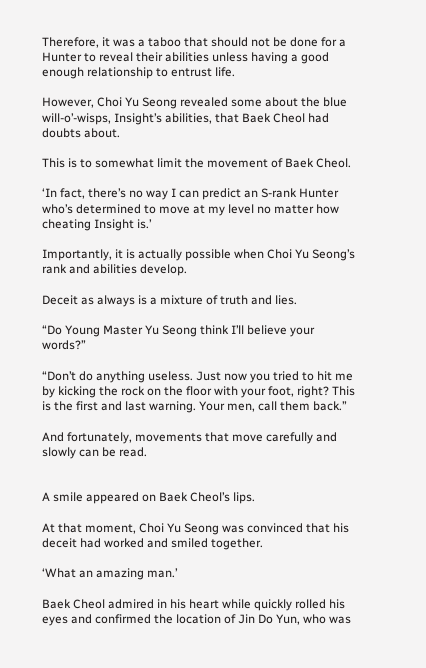Therefore, it was a taboo that should not be done for a Hunter to reveal their abilities unless having a good enough relationship to entrust life.

However, Choi Yu Seong revealed some about the blue will-o’-wisps, Insight’s abilities, that Baek Cheol had doubts about.

This is to somewhat limit the movement of Baek Cheol.

‘In fact, there’s no way I can predict an S-rank Hunter who’s determined to move at my level no matter how cheating Insight is.’

Importantly, it is actually possible when Choi Yu Seong’s rank and abilities develop.

Deceit as always is a mixture of truth and lies.

“Do Young Master Yu Seong think I’ll believe your words?”

“Don’t do anything useless. Just now you tried to hit me by kicking the rock on the floor with your foot, right? This is the first and last warning. Your men, call them back.”

And fortunately, movements that move carefully and slowly can be read.


A smile appeared on Baek Cheol’s lips.

At that moment, Choi Yu Seong was convinced that his deceit had worked and smiled together.

‘What an amazing man.’

Baek Cheol admired in his heart while quickly rolled his eyes and confirmed the location of Jin Do Yun, who was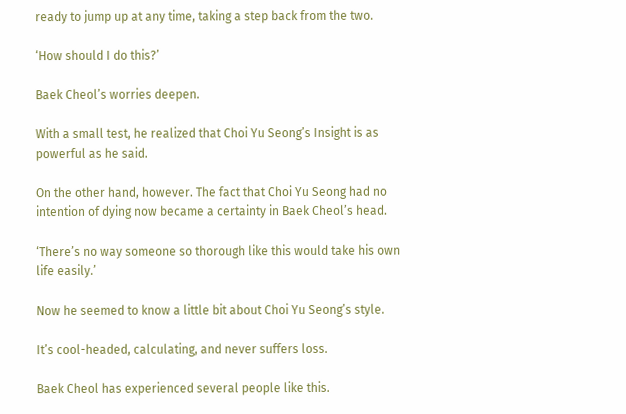ready to jump up at any time, taking a step back from the two.

‘How should I do this?’

Baek Cheol’s worries deepen.

With a small test, he realized that Choi Yu Seong’s Insight is as powerful as he said.

On the other hand, however. The fact that Choi Yu Seong had no intention of dying now became a certainty in Baek Cheol’s head.

‘There’s no way someone so thorough like this would take his own life easily.’

Now he seemed to know a little bit about Choi Yu Seong’s style.

It’s cool-headed, calculating, and never suffers loss.

Baek Cheol has experienced several people like this.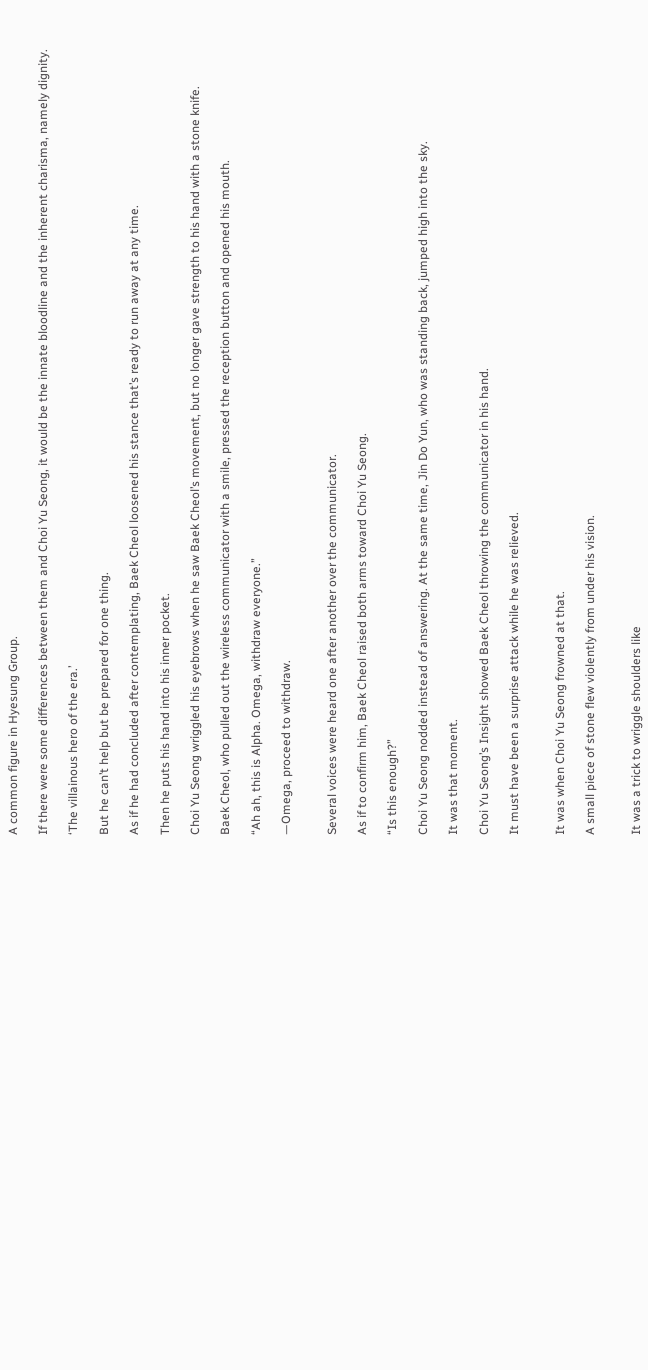A common figure in Hyesung Group.

If there were some differences between them and Choi Yu Seong, it would be the innate bloodline and the inherent charisma, namely dignity.

‘The villainous hero of the era.’

But he can’t help but be prepared for one thing.

As if he had concluded after contemplating, Baek Cheol loosened his stance that’s ready to run away at any time.

Then he puts his hand into his inner pocket.

Choi Yu Seong wriggled his eyebrows when he saw Baek Cheol’s movement, but no longer gave strength to his hand with a stone knife.

Baek Cheol, who pulled out the wireless communicator with a smile, pressed the reception button and opened his mouth.

“Ah ah, this is Alpha. Omega, withdraw everyone.”

—Omega, proceed to withdraw.


Several voices were heard one after another over the communicator.

As if to confirm him, Baek Cheol raised both arms toward Choi Yu Seong.

“Is this enough?”

Choi Yu Seong nodded instead of answering. At the same time, Jin Do Yun, who was standing back, jumped high into the sky.

It was that moment.

Choi Yu Seong’s Insight showed Baek Cheol throwing the communicator in his hand.

It must have been a surprise attack while he was relieved.


It was when Choi Yu Seong frowned at that.

A small piece of stone flew violently from under his vision.


It was a trick to wriggle shoulders like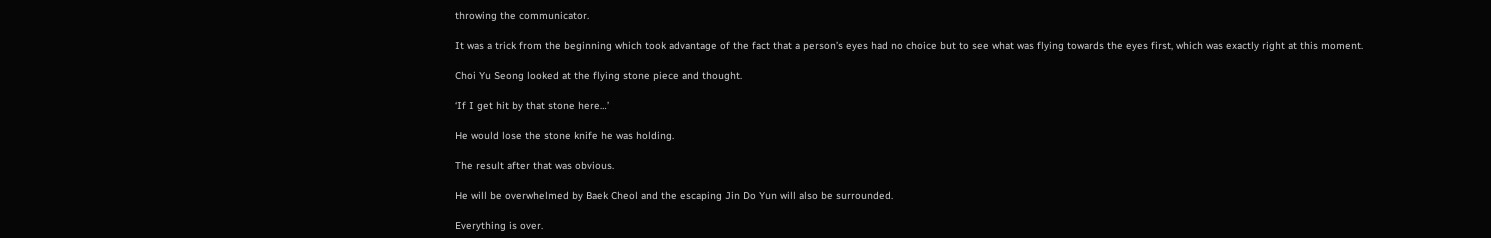throwing the communicator.

It was a trick from the beginning which took advantage of the fact that a person’s eyes had no choice but to see what was flying towards the eyes first, which was exactly right at this moment.

Choi Yu Seong looked at the flying stone piece and thought.

‘If I get hit by that stone here…’

He would lose the stone knife he was holding.

The result after that was obvious.

He will be overwhelmed by Baek Cheol and the escaping Jin Do Yun will also be surrounded.

Everything is over.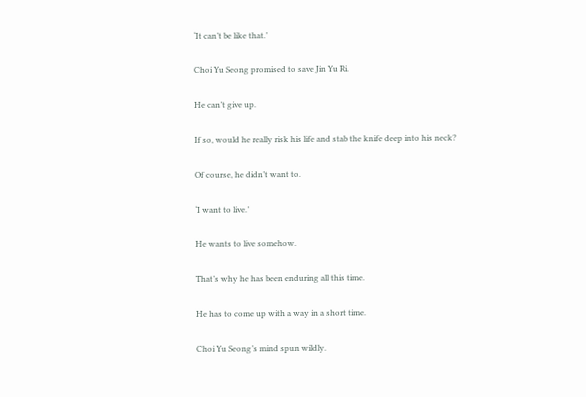‘It can’t be like that.’

Choi Yu Seong promised to save Jin Yu Ri.

He can’t give up.

If so, would he really risk his life and stab the knife deep into his neck?

Of course, he didn’t want to.

‘I want to live.’

He wants to live somehow.

That’s why he has been enduring all this time.

He has to come up with a way in a short time.

Choi Yu Seong’s mind spun wildly.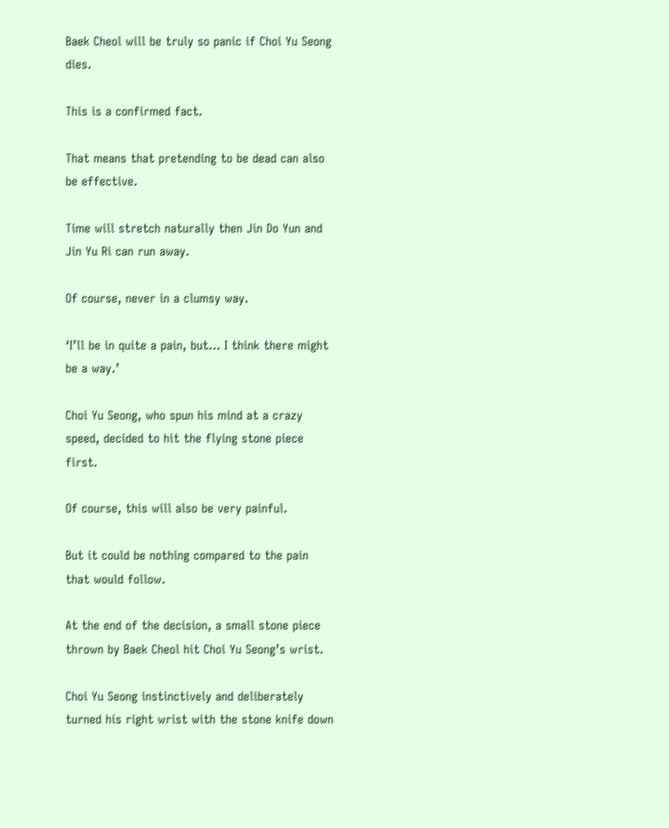Baek Cheol will be truly so panic if Choi Yu Seong dies.

This is a confirmed fact.

That means that pretending to be dead can also be effective.

Time will stretch naturally then Jin Do Yun and Jin Yu Ri can run away.

Of course, never in a clumsy way.

‘I’ll be in quite a pain, but… I think there might be a way.’

Choi Yu Seong, who spun his mind at a crazy speed, decided to hit the flying stone piece first.

Of course, this will also be very painful.

But it could be nothing compared to the pain that would follow.

At the end of the decision, a small stone piece thrown by Baek Cheol hit Choi Yu Seong’s wrist.

Choi Yu Seong instinctively and deliberately turned his right wrist with the stone knife down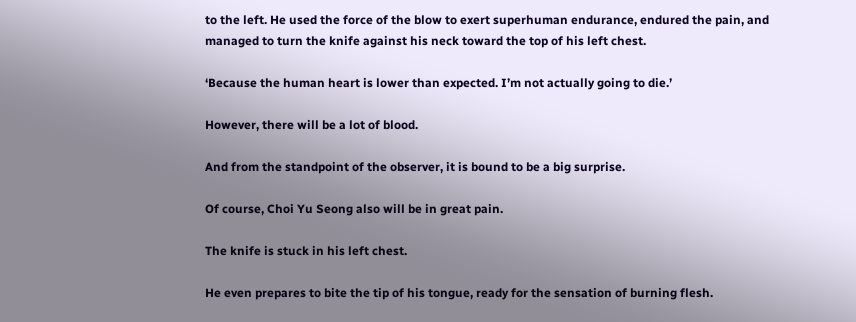to the left. He used the force of the blow to exert superhuman endurance, endured the pain, and managed to turn the knife against his neck toward the top of his left chest.

‘Because the human heart is lower than expected. I’m not actually going to die.’

However, there will be a lot of blood.

And from the standpoint of the observer, it is bound to be a big surprise.

Of course, Choi Yu Seong also will be in great pain.

The knife is stuck in his left chest.

He even prepares to bite the tip of his tongue, ready for the sensation of burning flesh.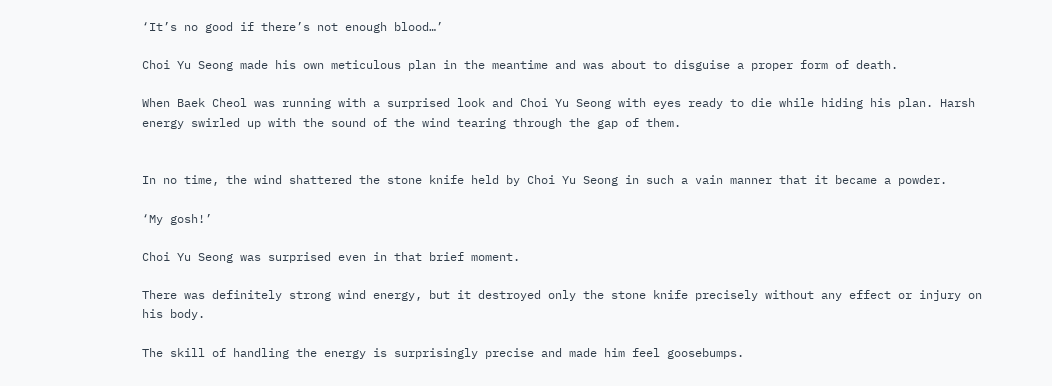‘It’s no good if there’s not enough blood…’

Choi Yu Seong made his own meticulous plan in the meantime and was about to disguise a proper form of death.

When Baek Cheol was running with a surprised look and Choi Yu Seong with eyes ready to die while hiding his plan. Harsh energy swirled up with the sound of the wind tearing through the gap of them.


In no time, the wind shattered the stone knife held by Choi Yu Seong in such a vain manner that it became a powder.

‘My gosh!’

Choi Yu Seong was surprised even in that brief moment.

There was definitely strong wind energy, but it destroyed only the stone knife precisely without any effect or injury on his body.

The skill of handling the energy is surprisingly precise and made him feel goosebumps.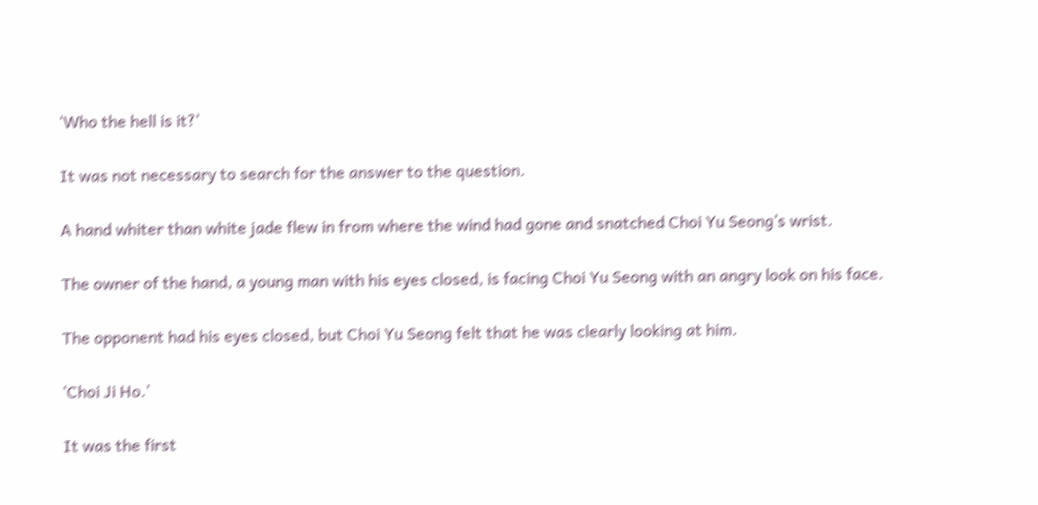‘Who the hell is it?’

It was not necessary to search for the answer to the question.

A hand whiter than white jade flew in from where the wind had gone and snatched Choi Yu Seong’s wrist.

The owner of the hand, a young man with his eyes closed, is facing Choi Yu Seong with an angry look on his face.

The opponent had his eyes closed, but Choi Yu Seong felt that he was clearly looking at him.

‘Choi Ji Ho.’

It was the first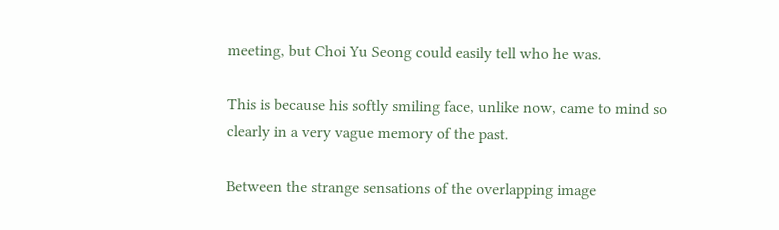meeting, but Choi Yu Seong could easily tell who he was.

This is because his softly smiling face, unlike now, came to mind so clearly in a very vague memory of the past.

Between the strange sensations of the overlapping image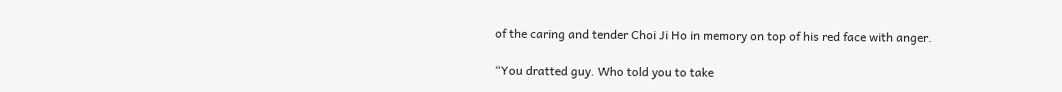of the caring and tender Choi Ji Ho in memory on top of his red face with anger.

“You dratted guy. Who told you to take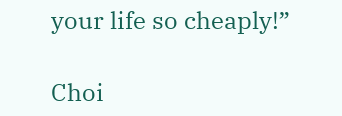your life so cheaply!”

Choi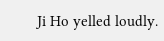Ji Ho yelled loudly.